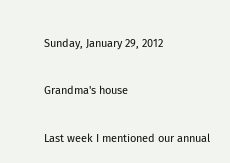Sunday, January 29, 2012

Grandma's house

Last week I mentioned our annual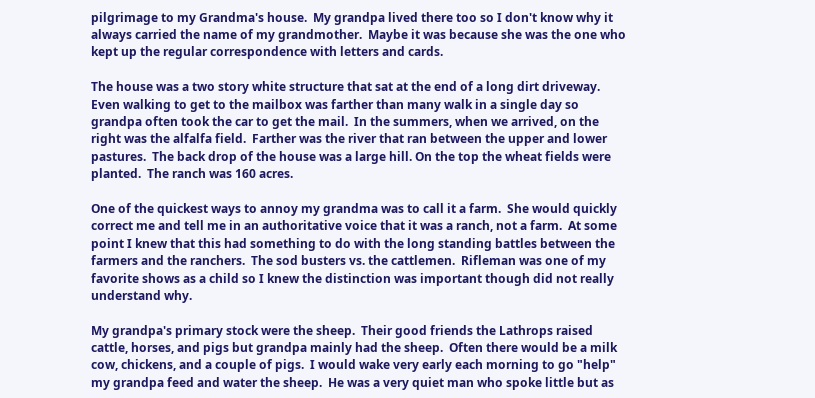pilgrimage to my Grandma's house.  My grandpa lived there too so I don't know why it always carried the name of my grandmother.  Maybe it was because she was the one who kept up the regular correspondence with letters and cards.

The house was a two story white structure that sat at the end of a long dirt driveway.  Even walking to get to the mailbox was farther than many walk in a single day so grandpa often took the car to get the mail.  In the summers, when we arrived, on the right was the alfalfa field.  Farther was the river that ran between the upper and lower pastures.  The back drop of the house was a large hill. On the top the wheat fields were planted.  The ranch was 160 acres.

One of the quickest ways to annoy my grandma was to call it a farm.  She would quickly correct me and tell me in an authoritative voice that it was a ranch, not a farm.  At some point I knew that this had something to do with the long standing battles between the farmers and the ranchers.  The sod busters vs. the cattlemen.  Rifleman was one of my favorite shows as a child so I knew the distinction was important though did not really understand why.

My grandpa's primary stock were the sheep.  Their good friends the Lathrops raised cattle, horses, and pigs but grandpa mainly had the sheep.  Often there would be a milk cow, chickens, and a couple of pigs.  I would wake very early each morning to go "help"  my grandpa feed and water the sheep.  He was a very quiet man who spoke little but as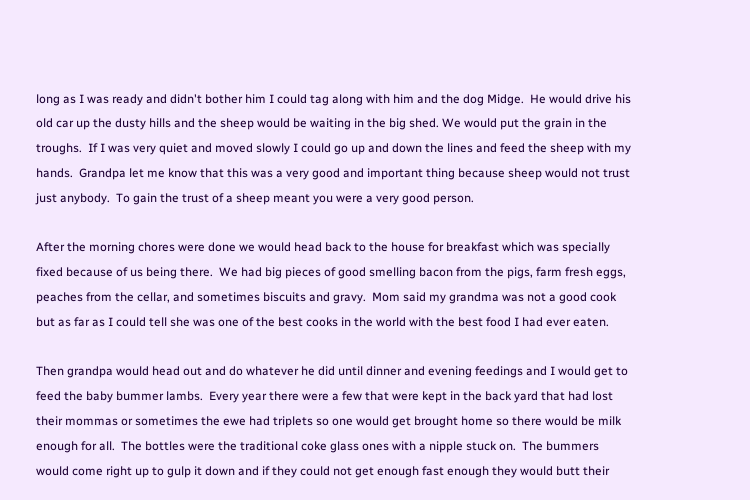long as I was ready and didn't bother him I could tag along with him and the dog Midge.  He would drive his old car up the dusty hills and the sheep would be waiting in the big shed. We would put the grain in the troughs.  If I was very quiet and moved slowly I could go up and down the lines and feed the sheep with my hands.  Grandpa let me know that this was a very good and important thing because sheep would not trust just anybody.  To gain the trust of a sheep meant you were a very good person.

After the morning chores were done we would head back to the house for breakfast which was specially fixed because of us being there.  We had big pieces of good smelling bacon from the pigs, farm fresh eggs, peaches from the cellar, and sometimes biscuits and gravy.  Mom said my grandma was not a good cook but as far as I could tell she was one of the best cooks in the world with the best food I had ever eaten.

Then grandpa would head out and do whatever he did until dinner and evening feedings and I would get to feed the baby bummer lambs.  Every year there were a few that were kept in the back yard that had lost their mommas or sometimes the ewe had triplets so one would get brought home so there would be milk enough for all.  The bottles were the traditional coke glass ones with a nipple stuck on.  The bummers would come right up to gulp it down and if they could not get enough fast enough they would butt their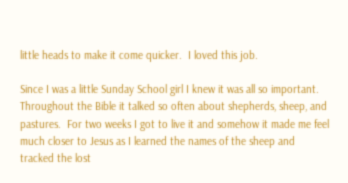little heads to make it come quicker.  I loved this job.

Since I was a little Sunday School girl I knew it was all so important.  Throughout the Bible it talked so often about shepherds, sheep, and pastures.  For two weeks I got to live it and somehow it made me feel much closer to Jesus as I learned the names of the sheep and tracked the lost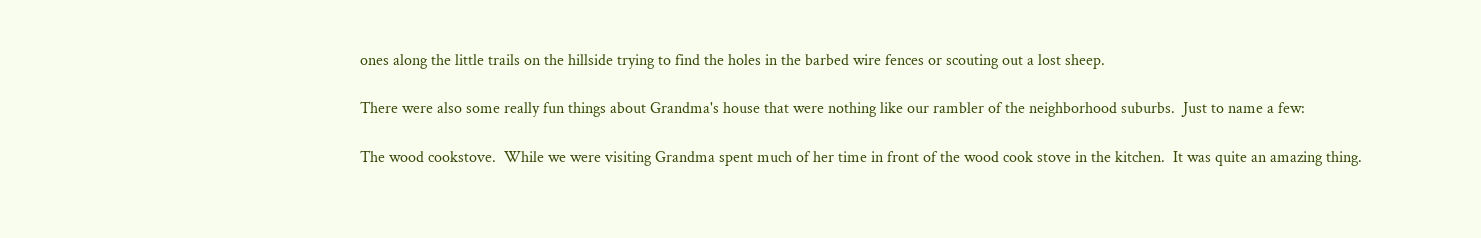ones along the little trails on the hillside trying to find the holes in the barbed wire fences or scouting out a lost sheep.

There were also some really fun things about Grandma's house that were nothing like our rambler of the neighborhood suburbs.  Just to name a few:

The wood cookstove.  While we were visiting Grandma spent much of her time in front of the wood cook stove in the kitchen.  It was quite an amazing thing.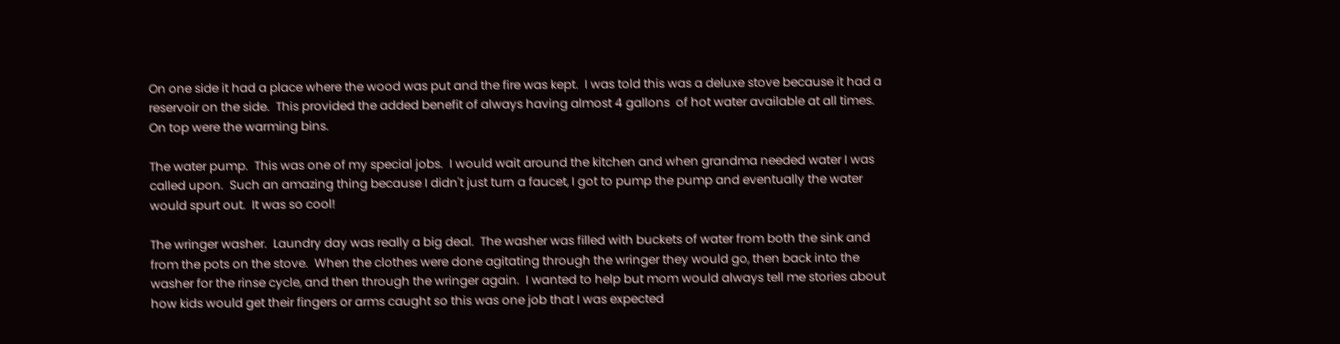On one side it had a place where the wood was put and the fire was kept.  I was told this was a deluxe stove because it had a reservoir on the side.  This provided the added benefit of always having almost 4 gallons  of hot water available at all times.  On top were the warming bins.

The water pump.  This was one of my special jobs.  I would wait around the kitchen and when grandma needed water I was called upon.  Such an amazing thing because I didn't just turn a faucet, I got to pump the pump and eventually the water would spurt out.  It was so cool!

The wringer washer.  Laundry day was really a big deal.  The washer was filled with buckets of water from both the sink and from the pots on the stove.  When the clothes were done agitating through the wringer they would go, then back into the washer for the rinse cycle, and then through the wringer again.  I wanted to help but mom would always tell me stories about how kids would get their fingers or arms caught so this was one job that I was expected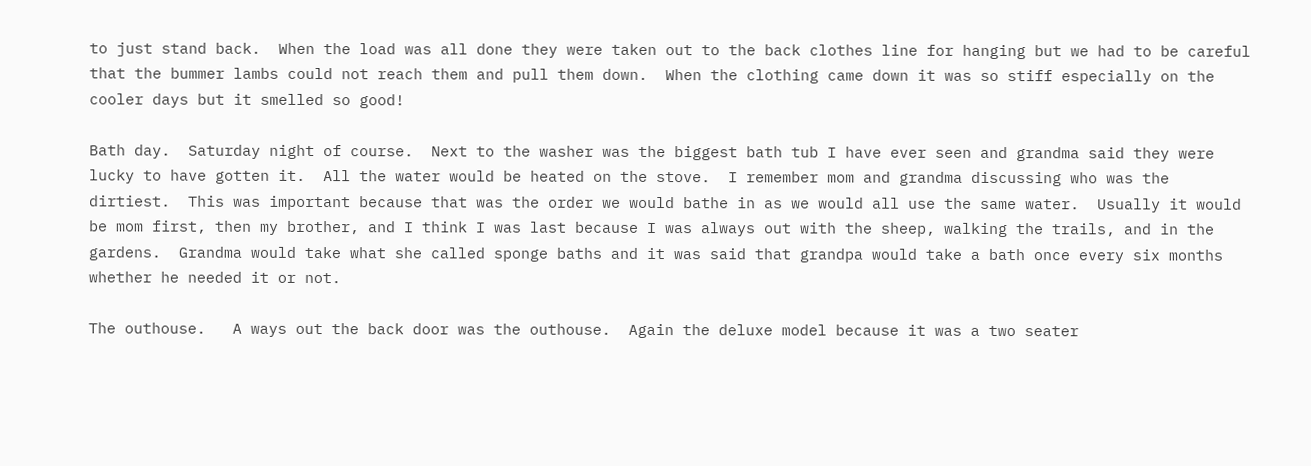to just stand back.  When the load was all done they were taken out to the back clothes line for hanging but we had to be careful that the bummer lambs could not reach them and pull them down.  When the clothing came down it was so stiff especially on the cooler days but it smelled so good!

Bath day.  Saturday night of course.  Next to the washer was the biggest bath tub I have ever seen and grandma said they were lucky to have gotten it.  All the water would be heated on the stove.  I remember mom and grandma discussing who was the dirtiest.  This was important because that was the order we would bathe in as we would all use the same water.  Usually it would be mom first, then my brother, and I think I was last because I was always out with the sheep, walking the trails, and in the gardens.  Grandma would take what she called sponge baths and it was said that grandpa would take a bath once every six months whether he needed it or not.

The outhouse.   A ways out the back door was the outhouse.  Again the deluxe model because it was a two seater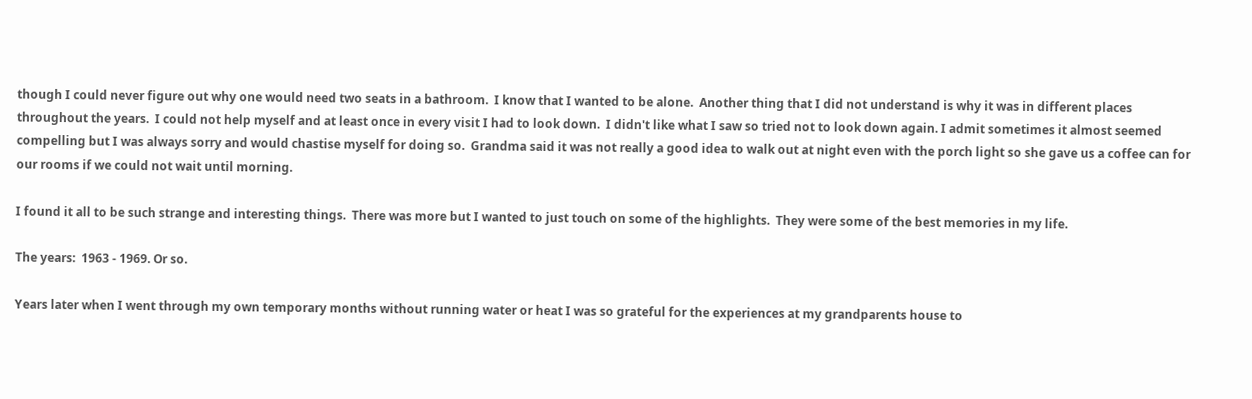though I could never figure out why one would need two seats in a bathroom.  I know that I wanted to be alone.  Another thing that I did not understand is why it was in different places throughout the years.  I could not help myself and at least once in every visit I had to look down.  I didn't like what I saw so tried not to look down again. I admit sometimes it almost seemed compelling but I was always sorry and would chastise myself for doing so.  Grandma said it was not really a good idea to walk out at night even with the porch light so she gave us a coffee can for our rooms if we could not wait until morning.

I found it all to be such strange and interesting things.  There was more but I wanted to just touch on some of the highlights.  They were some of the best memories in my life.

The years:  1963 - 1969. Or so.

Years later when I went through my own temporary months without running water or heat I was so grateful for the experiences at my grandparents house to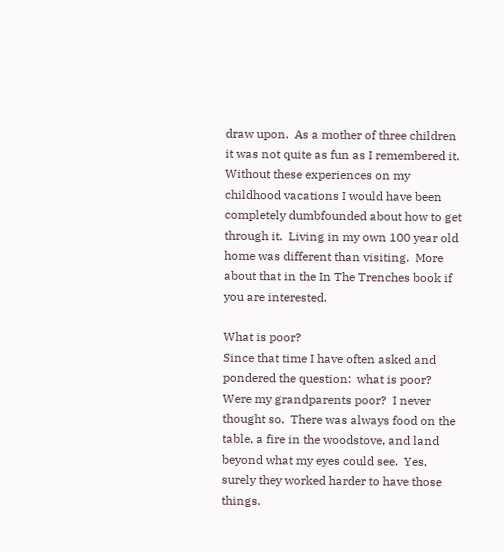draw upon.  As a mother of three children it was not quite as fun as I remembered it.  Without these experiences on my childhood vacations I would have been completely dumbfounded about how to get through it.  Living in my own 100 year old home was different than visiting.  More about that in the In The Trenches book if you are interested.

What is poor?
Since that time I have often asked and pondered the question:  what is poor?  Were my grandparents poor?  I never thought so.  There was always food on the table, a fire in the woodstove, and land beyond what my eyes could see.  Yes, surely they worked harder to have those things.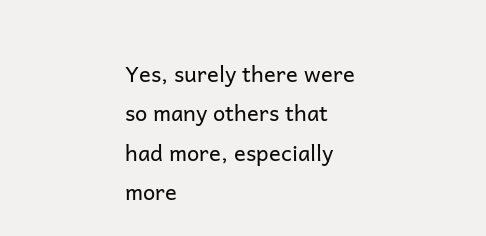Yes, surely there were so many others that had more, especially more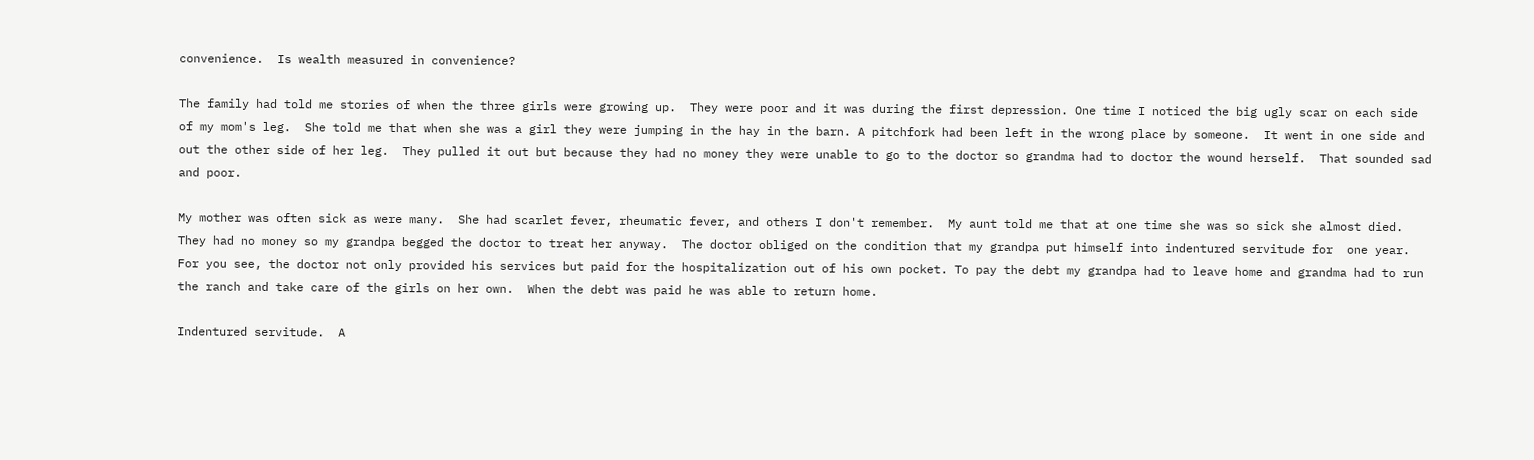convenience.  Is wealth measured in convenience?

The family had told me stories of when the three girls were growing up.  They were poor and it was during the first depression. One time I noticed the big ugly scar on each side of my mom's leg.  She told me that when she was a girl they were jumping in the hay in the barn. A pitchfork had been left in the wrong place by someone.  It went in one side and out the other side of her leg.  They pulled it out but because they had no money they were unable to go to the doctor so grandma had to doctor the wound herself.  That sounded sad and poor.

My mother was often sick as were many.  She had scarlet fever, rheumatic fever, and others I don't remember.  My aunt told me that at one time she was so sick she almost died.  They had no money so my grandpa begged the doctor to treat her anyway.  The doctor obliged on the condition that my grandpa put himself into indentured servitude for  one year.  For you see, the doctor not only provided his services but paid for the hospitalization out of his own pocket. To pay the debt my grandpa had to leave home and grandma had to run the ranch and take care of the girls on her own.  When the debt was paid he was able to return home.

Indentured servitude.  A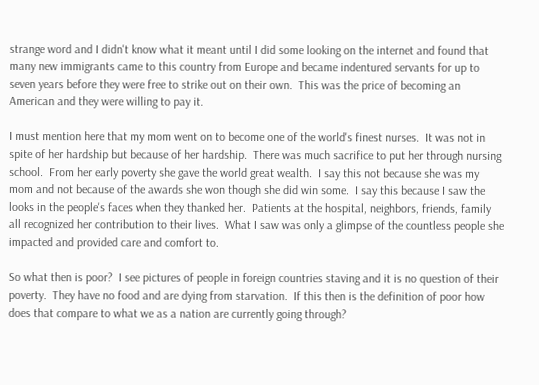strange word and I didn't know what it meant until I did some looking on the internet and found that many new immigrants came to this country from Europe and became indentured servants for up to seven years before they were free to strike out on their own.  This was the price of becoming an American and they were willing to pay it.

I must mention here that my mom went on to become one of the world's finest nurses.  It was not in spite of her hardship but because of her hardship.  There was much sacrifice to put her through nursing school.  From her early poverty she gave the world great wealth.  I say this not because she was my mom and not because of the awards she won though she did win some.  I say this because I saw the looks in the people's faces when they thanked her.  Patients at the hospital, neighbors, friends, family all recognized her contribution to their lives.  What I saw was only a glimpse of the countless people she impacted and provided care and comfort to.

So what then is poor?  I see pictures of people in foreign countries staving and it is no question of their poverty.  They have no food and are dying from starvation.  If this then is the definition of poor how does that compare to what we as a nation are currently going through?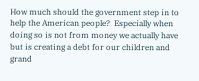How much should the government step in to help the American people?  Especially when doing so is not from money we actually have but is creating a debt for our children and grand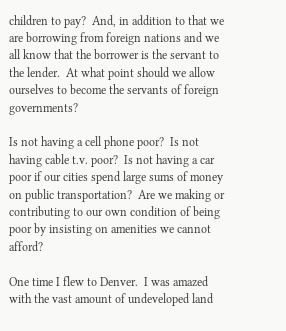children to pay?  And, in addition to that we are borrowing from foreign nations and we all know that the borrower is the servant to the lender.  At what point should we allow ourselves to become the servants of foreign governments?

Is not having a cell phone poor?  Is not having cable t.v. poor?  Is not having a car poor if our cities spend large sums of money on public transportation?  Are we making or contributing to our own condition of being poor by insisting on amenities we cannot afford?

One time I flew to Denver.  I was amazed with the vast amount of undeveloped land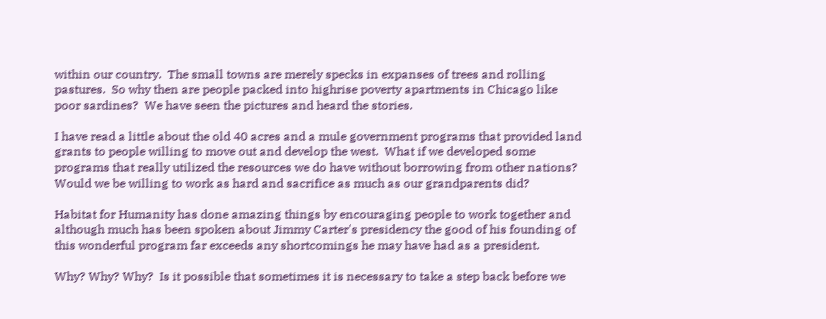within our country.  The small towns are merely specks in expanses of trees and rolling pastures.  So why then are people packed into highrise poverty apartments in Chicago like poor sardines?  We have seen the pictures and heard the stories.

I have read a little about the old 40 acres and a mule government programs that provided land grants to people willing to move out and develop the west.  What if we developed some programs that really utilized the resources we do have without borrowing from other nations?  Would we be willing to work as hard and sacrifice as much as our grandparents did?

Habitat for Humanity has done amazing things by encouraging people to work together and although much has been spoken about Jimmy Carter's presidency the good of his founding of this wonderful program far exceeds any shortcomings he may have had as a president.

Why? Why? Why?  Is it possible that sometimes it is necessary to take a step back before we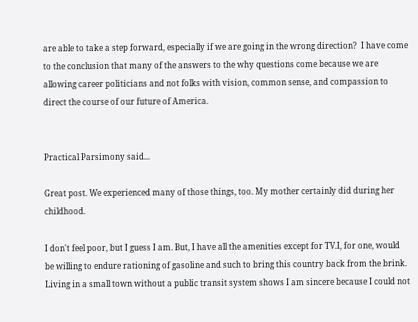are able to take a step forward, especially if we are going in the wrong direction?  I have come to the conclusion that many of the answers to the why questions come because we are allowing career politicians and not folks with vision, common sense, and compassion to direct the course of our future of America.


Practical Parsimony said...

Great post. We experienced many of those things, too. My mother certainly did during her childhood.

I don't feel poor, but I guess I am. But, I have all the amenities except for TV.I, for one, would be willing to endure rationing of gasoline and such to bring this country back from the brink. Living in a small town without a public transit system shows I am sincere because I could not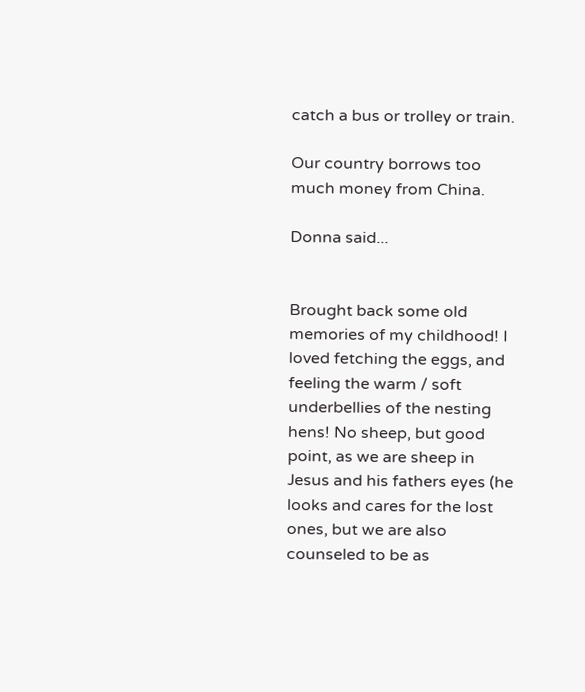catch a bus or trolley or train.

Our country borrows too much money from China.

Donna said...


Brought back some old memories of my childhood! I loved fetching the eggs, and feeling the warm / soft underbellies of the nesting hens! No sheep, but good point, as we are sheep in Jesus and his fathers eyes (he looks and cares for the lost ones, but we are also counseled to be as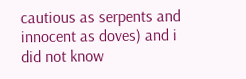cautious as serpents and innocent as doves) and i did not know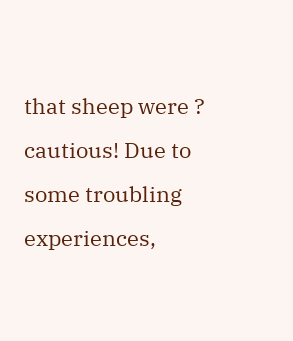that sheep were ? cautious! Due to some troubling experiences,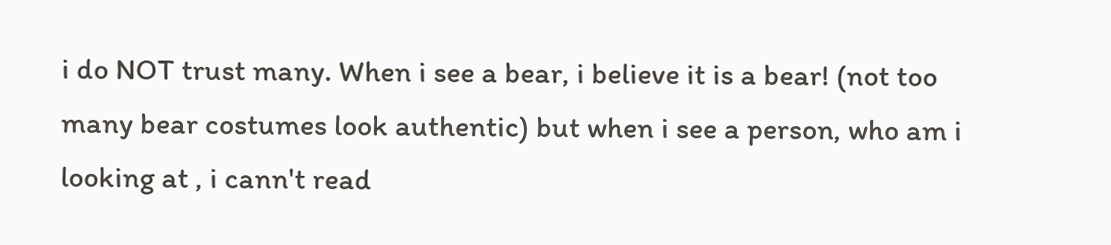i do NOT trust many. When i see a bear, i believe it is a bear! (not too many bear costumes look authentic) but when i see a person, who am i looking at , i cann't read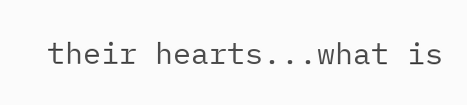their hearts...what is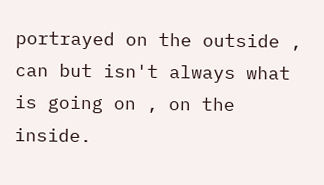portrayed on the outside , can but isn't always what is going on , on the inside.